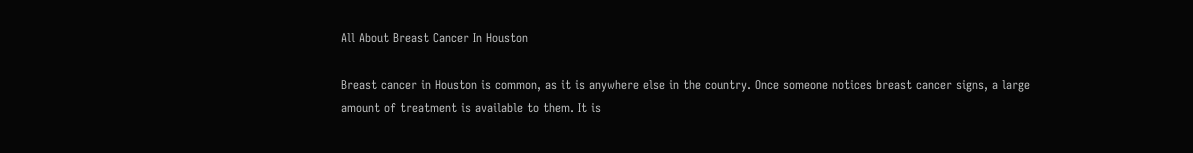All About Breast Cancer In Houston

Breast cancer in Houston is common, as it is anywhere else in the country. Once someone notices breast cancer signs, a large amount of treatment is available to them. It is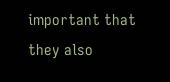important that they also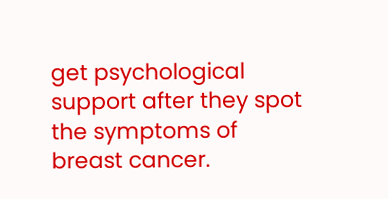get psychological support after they spot the symptoms of breast cancer.